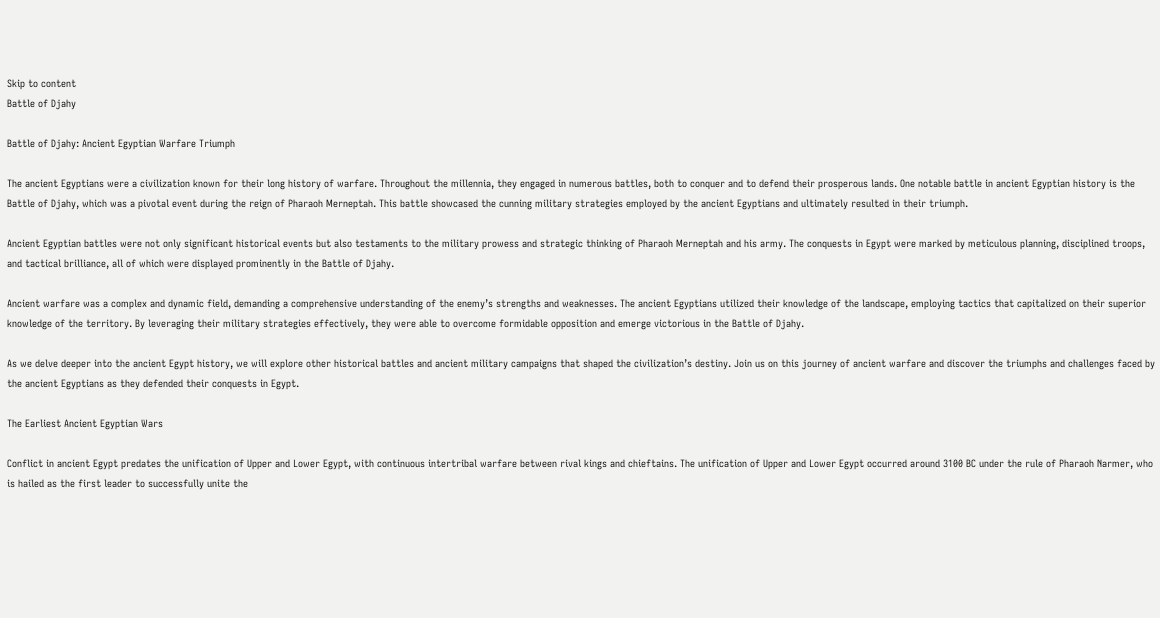Skip to content
Battle of Djahy

Battle of Djahy: Ancient Egyptian Warfare Triumph

The ancient Egyptians were a civilization known for their long history of warfare. Throughout the millennia, they engaged in numerous battles, both to conquer and to defend their prosperous lands. One notable battle in ancient Egyptian history is the Battle of Djahy, which was a pivotal event during the reign of Pharaoh Merneptah. This battle showcased the cunning military strategies employed by the ancient Egyptians and ultimately resulted in their triumph.

Ancient Egyptian battles were not only significant historical events but also testaments to the military prowess and strategic thinking of Pharaoh Merneptah and his army. The conquests in Egypt were marked by meticulous planning, disciplined troops, and tactical brilliance, all of which were displayed prominently in the Battle of Djahy.

Ancient warfare was a complex and dynamic field, demanding a comprehensive understanding of the enemy’s strengths and weaknesses. The ancient Egyptians utilized their knowledge of the landscape, employing tactics that capitalized on their superior knowledge of the territory. By leveraging their military strategies effectively, they were able to overcome formidable opposition and emerge victorious in the Battle of Djahy.

As we delve deeper into the ancient Egypt history, we will explore other historical battles and ancient military campaigns that shaped the civilization’s destiny. Join us on this journey of ancient warfare and discover the triumphs and challenges faced by the ancient Egyptians as they defended their conquests in Egypt.

The Earliest Ancient Egyptian Wars

Conflict in ancient Egypt predates the unification of Upper and Lower Egypt, with continuous intertribal warfare between rival kings and chieftains. The unification of Upper and Lower Egypt occurred around 3100 BC under the rule of Pharaoh Narmer, who is hailed as the first leader to successfully unite the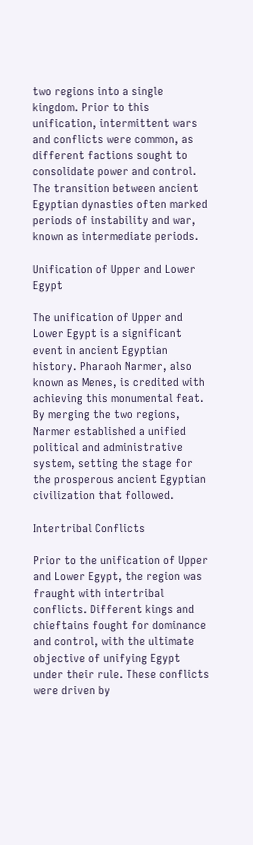two regions into a single kingdom. Prior to this unification, intermittent wars and conflicts were common, as different factions sought to consolidate power and control. The transition between ancient Egyptian dynasties often marked periods of instability and war, known as intermediate periods.

Unification of Upper and Lower Egypt

The unification of Upper and Lower Egypt is a significant event in ancient Egyptian history. Pharaoh Narmer, also known as Menes, is credited with achieving this monumental feat. By merging the two regions, Narmer established a unified political and administrative system, setting the stage for the prosperous ancient Egyptian civilization that followed.

Intertribal Conflicts

Prior to the unification of Upper and Lower Egypt, the region was fraught with intertribal conflicts. Different kings and chieftains fought for dominance and control, with the ultimate objective of unifying Egypt under their rule. These conflicts were driven by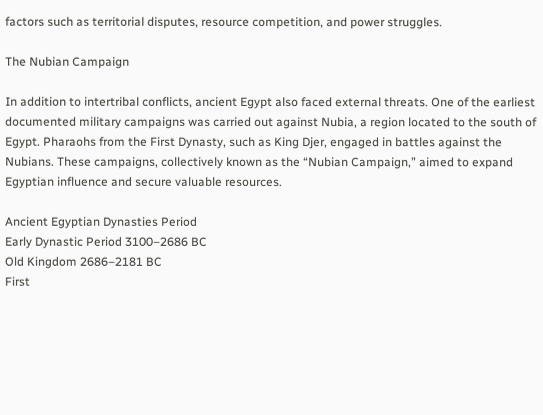factors such as territorial disputes, resource competition, and power struggles.

The Nubian Campaign

In addition to intertribal conflicts, ancient Egypt also faced external threats. One of the earliest documented military campaigns was carried out against Nubia, a region located to the south of Egypt. Pharaohs from the First Dynasty, such as King Djer, engaged in battles against the Nubians. These campaigns, collectively known as the “Nubian Campaign,” aimed to expand Egyptian influence and secure valuable resources.

Ancient Egyptian Dynasties Period
Early Dynastic Period 3100–2686 BC
Old Kingdom 2686–2181 BC
First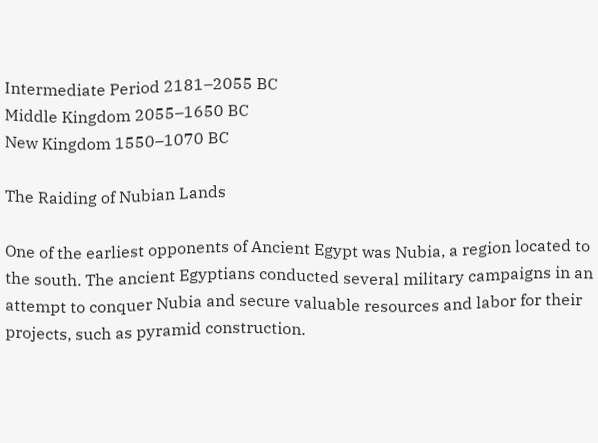Intermediate Period 2181–2055 BC
Middle Kingdom 2055–1650 BC
New Kingdom 1550–1070 BC

The Raiding of Nubian Lands

One of the earliest opponents of Ancient Egypt was Nubia, a region located to the south. The ancient Egyptians conducted several military campaigns in an attempt to conquer Nubia and secure valuable resources and labor for their projects, such as pyramid construction.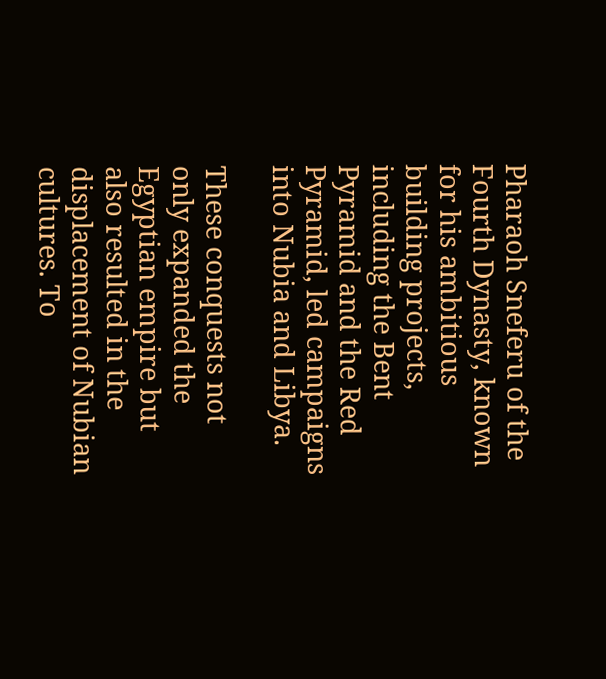Pharaoh Sneferu of the Fourth Dynasty, known for his ambitious building projects, including the Bent Pyramid and the Red Pyramid, led campaigns into Nubia and Libya.

These conquests not only expanded the Egyptian empire but also resulted in the displacement of Nubian cultures. To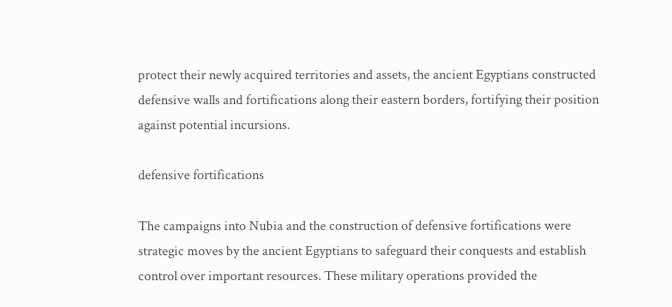protect their newly acquired territories and assets, the ancient Egyptians constructed defensive walls and fortifications along their eastern borders, fortifying their position against potential incursions.

defensive fortifications

The campaigns into Nubia and the construction of defensive fortifications were strategic moves by the ancient Egyptians to safeguard their conquests and establish control over important resources. These military operations provided the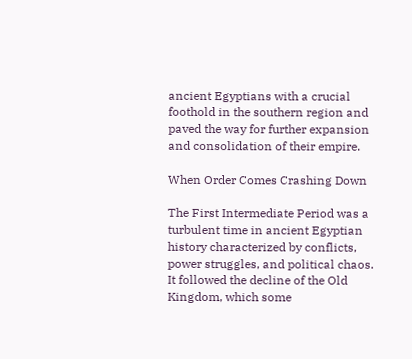ancient Egyptians with a crucial foothold in the southern region and paved the way for further expansion and consolidation of their empire.

When Order Comes Crashing Down

The First Intermediate Period was a turbulent time in ancient Egyptian history characterized by conflicts, power struggles, and political chaos. It followed the decline of the Old Kingdom, which some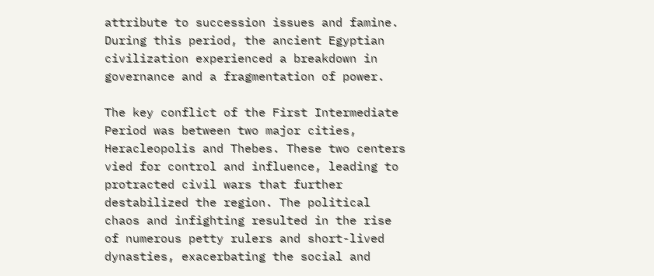attribute to succession issues and famine. During this period, the ancient Egyptian civilization experienced a breakdown in governance and a fragmentation of power.

The key conflict of the First Intermediate Period was between two major cities, Heracleopolis and Thebes. These two centers vied for control and influence, leading to protracted civil wars that further destabilized the region. The political chaos and infighting resulted in the rise of numerous petty rulers and short-lived dynasties, exacerbating the social and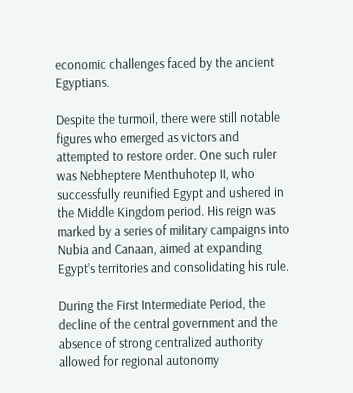economic challenges faced by the ancient Egyptians.

Despite the turmoil, there were still notable figures who emerged as victors and attempted to restore order. One such ruler was Nebheptere Menthuhotep II, who successfully reunified Egypt and ushered in the Middle Kingdom period. His reign was marked by a series of military campaigns into Nubia and Canaan, aimed at expanding Egypt’s territories and consolidating his rule.

During the First Intermediate Period, the decline of the central government and the absence of strong centralized authority allowed for regional autonomy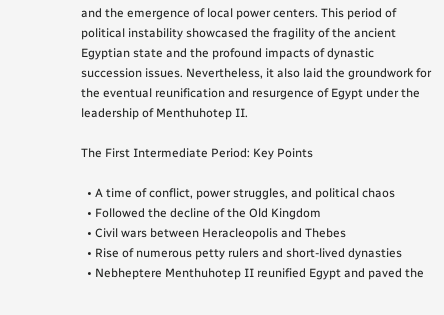and the emergence of local power centers. This period of political instability showcased the fragility of the ancient Egyptian state and the profound impacts of dynastic succession issues. Nevertheless, it also laid the groundwork for the eventual reunification and resurgence of Egypt under the leadership of Menthuhotep II.

The First Intermediate Period: Key Points

  • A time of conflict, power struggles, and political chaos
  • Followed the decline of the Old Kingdom
  • Civil wars between Heracleopolis and Thebes
  • Rise of numerous petty rulers and short-lived dynasties
  • Nebheptere Menthuhotep II reunified Egypt and paved the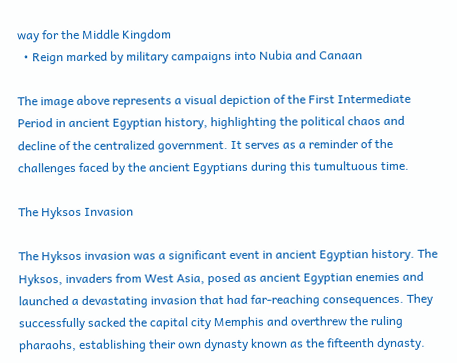way for the Middle Kingdom
  • Reign marked by military campaigns into Nubia and Canaan

The image above represents a visual depiction of the First Intermediate Period in ancient Egyptian history, highlighting the political chaos and decline of the centralized government. It serves as a reminder of the challenges faced by the ancient Egyptians during this tumultuous time.

The Hyksos Invasion

The Hyksos invasion was a significant event in ancient Egyptian history. The Hyksos, invaders from West Asia, posed as ancient Egyptian enemies and launched a devastating invasion that had far-reaching consequences. They successfully sacked the capital city Memphis and overthrew the ruling pharaohs, establishing their own dynasty known as the fifteenth dynasty.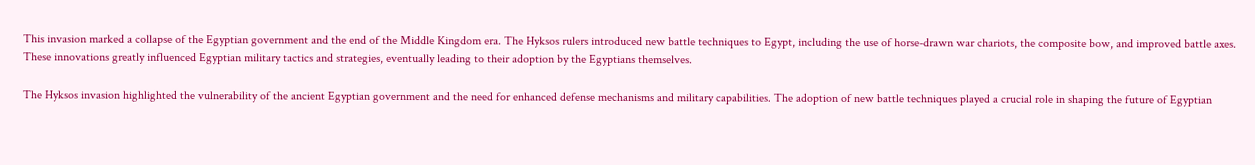This invasion marked a collapse of the Egyptian government and the end of the Middle Kingdom era. The Hyksos rulers introduced new battle techniques to Egypt, including the use of horse-drawn war chariots, the composite bow, and improved battle axes. These innovations greatly influenced Egyptian military tactics and strategies, eventually leading to their adoption by the Egyptians themselves.

The Hyksos invasion highlighted the vulnerability of the ancient Egyptian government and the need for enhanced defense mechanisms and military capabilities. The adoption of new battle techniques played a crucial role in shaping the future of Egyptian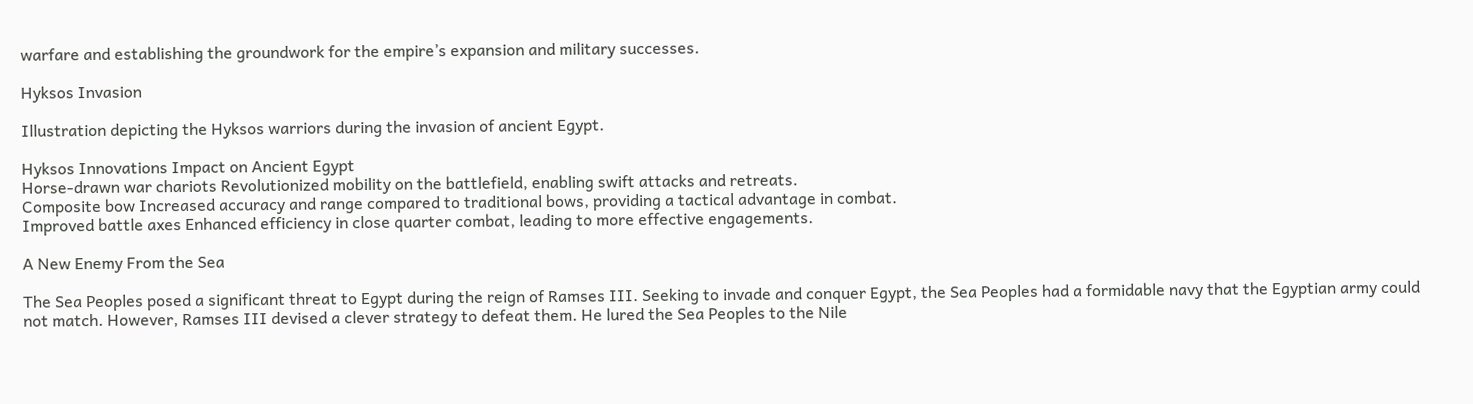warfare and establishing the groundwork for the empire’s expansion and military successes.

Hyksos Invasion

Illustration depicting the Hyksos warriors during the invasion of ancient Egypt.

Hyksos Innovations Impact on Ancient Egypt
Horse-drawn war chariots Revolutionized mobility on the battlefield, enabling swift attacks and retreats.
Composite bow Increased accuracy and range compared to traditional bows, providing a tactical advantage in combat.
Improved battle axes Enhanced efficiency in close quarter combat, leading to more effective engagements.

A New Enemy From the Sea

The Sea Peoples posed a significant threat to Egypt during the reign of Ramses III. Seeking to invade and conquer Egypt, the Sea Peoples had a formidable navy that the Egyptian army could not match. However, Ramses III devised a clever strategy to defeat them. He lured the Sea Peoples to the Nile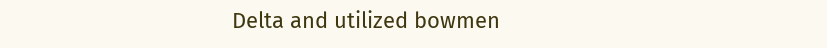Delta and utilized bowmen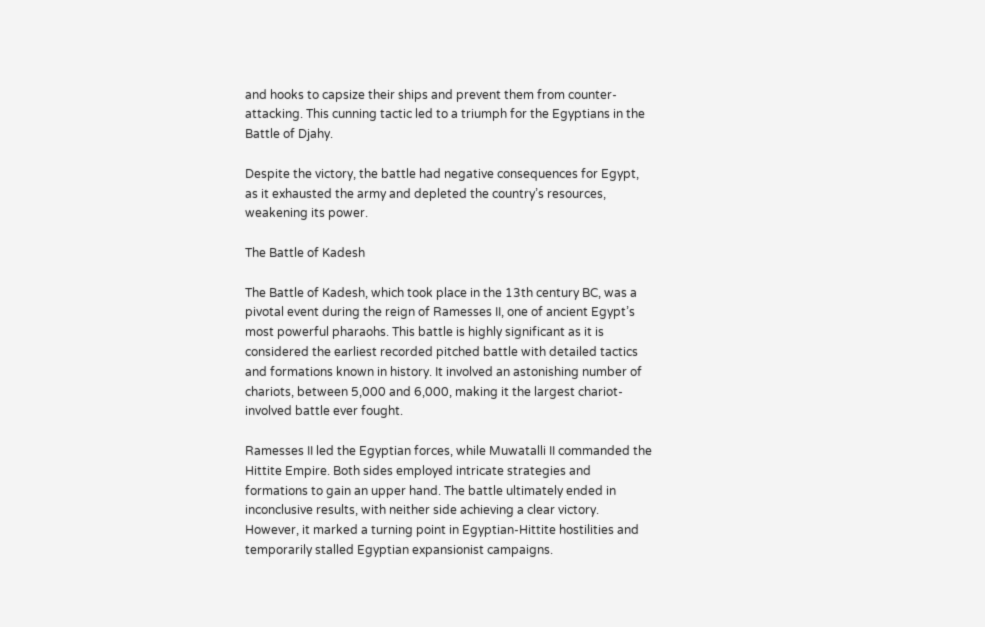and hooks to capsize their ships and prevent them from counter-attacking. This cunning tactic led to a triumph for the Egyptians in the Battle of Djahy.

Despite the victory, the battle had negative consequences for Egypt, as it exhausted the army and depleted the country’s resources, weakening its power.

The Battle of Kadesh

The Battle of Kadesh, which took place in the 13th century BC, was a pivotal event during the reign of Ramesses II, one of ancient Egypt’s most powerful pharaohs. This battle is highly significant as it is considered the earliest recorded pitched battle with detailed tactics and formations known in history. It involved an astonishing number of chariots, between 5,000 and 6,000, making it the largest chariot-involved battle ever fought.

Ramesses II led the Egyptian forces, while Muwatalli II commanded the Hittite Empire. Both sides employed intricate strategies and formations to gain an upper hand. The battle ultimately ended in inconclusive results, with neither side achieving a clear victory. However, it marked a turning point in Egyptian-Hittite hostilities and temporarily stalled Egyptian expansionist campaigns.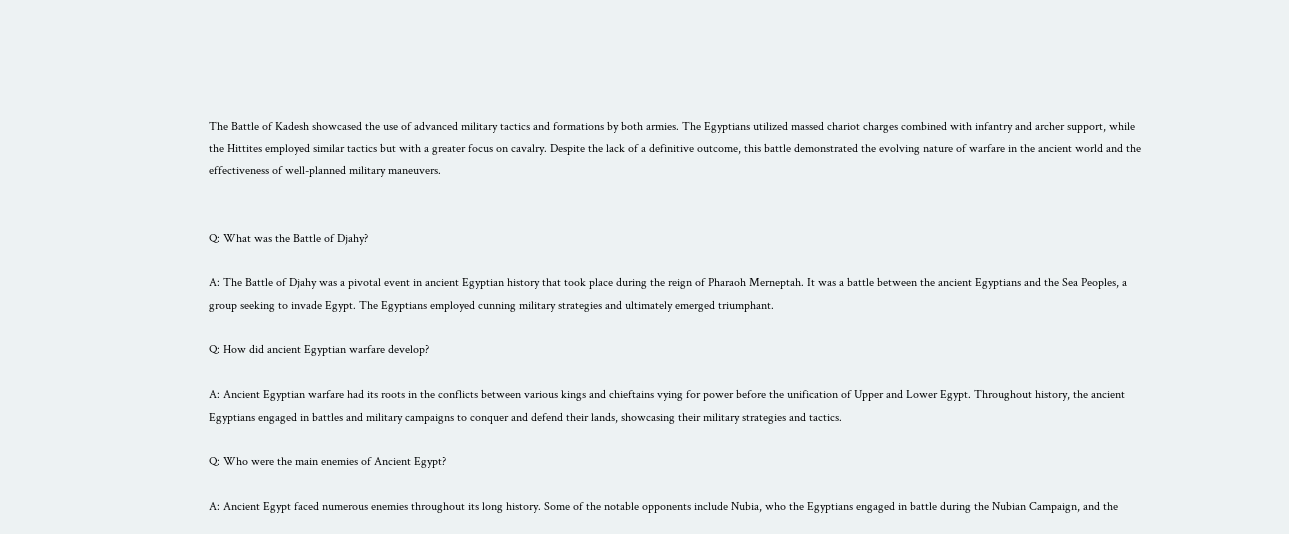The Battle of Kadesh showcased the use of advanced military tactics and formations by both armies. The Egyptians utilized massed chariot charges combined with infantry and archer support, while the Hittites employed similar tactics but with a greater focus on cavalry. Despite the lack of a definitive outcome, this battle demonstrated the evolving nature of warfare in the ancient world and the effectiveness of well-planned military maneuvers.


Q: What was the Battle of Djahy?

A: The Battle of Djahy was a pivotal event in ancient Egyptian history that took place during the reign of Pharaoh Merneptah. It was a battle between the ancient Egyptians and the Sea Peoples, a group seeking to invade Egypt. The Egyptians employed cunning military strategies and ultimately emerged triumphant.

Q: How did ancient Egyptian warfare develop?

A: Ancient Egyptian warfare had its roots in the conflicts between various kings and chieftains vying for power before the unification of Upper and Lower Egypt. Throughout history, the ancient Egyptians engaged in battles and military campaigns to conquer and defend their lands, showcasing their military strategies and tactics.

Q: Who were the main enemies of Ancient Egypt?

A: Ancient Egypt faced numerous enemies throughout its long history. Some of the notable opponents include Nubia, who the Egyptians engaged in battle during the Nubian Campaign, and the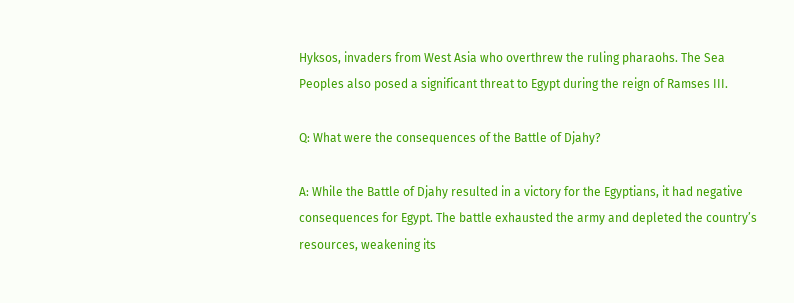Hyksos, invaders from West Asia who overthrew the ruling pharaohs. The Sea Peoples also posed a significant threat to Egypt during the reign of Ramses III.

Q: What were the consequences of the Battle of Djahy?

A: While the Battle of Djahy resulted in a victory for the Egyptians, it had negative consequences for Egypt. The battle exhausted the army and depleted the country’s resources, weakening its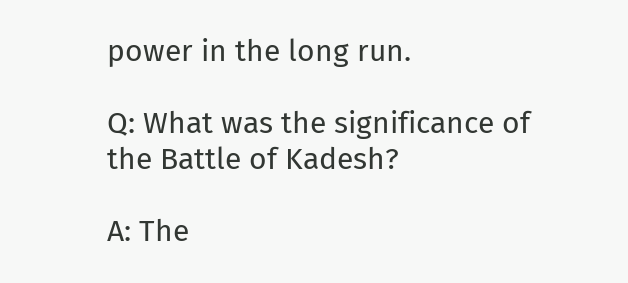power in the long run.

Q: What was the significance of the Battle of Kadesh?

A: The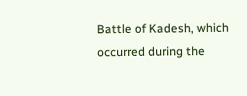Battle of Kadesh, which occurred during the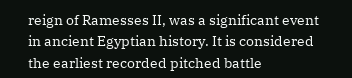reign of Ramesses II, was a significant event in ancient Egyptian history. It is considered the earliest recorded pitched battle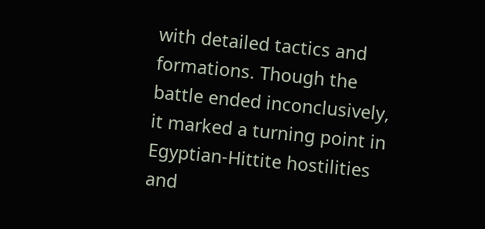with detailed tactics and formations. Though the battle ended inconclusively, it marked a turning point in Egyptian-Hittite hostilities and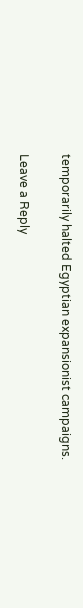temporarily halted Egyptian expansionist campaigns.

Leave a Reply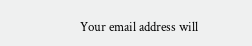Your email address will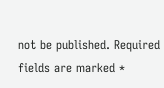not be published. Required fields are marked *